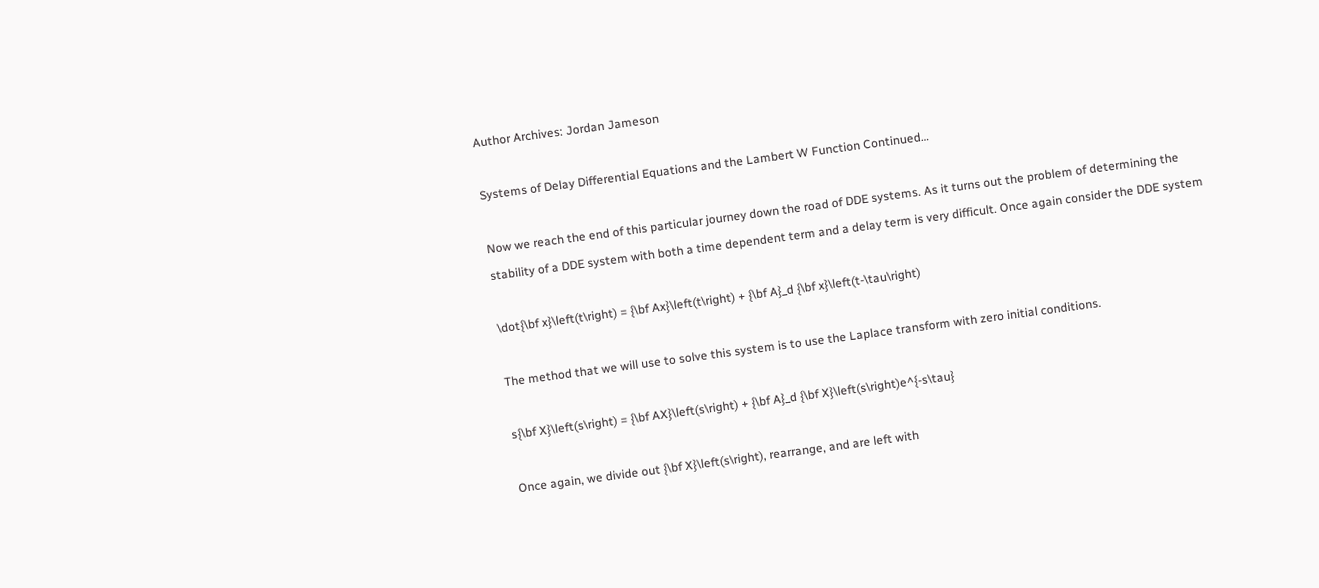Author Archives: Jordan Jameson

Systems of Delay Differential Equations and the Lambert W Function Continued…

Now we reach the end of this particular journey down the road of DDE systems. As it turns out the problem of determining the stability of a DDE system with both a time dependent term and a delay term is very difficult. Once again consider the DDE system

\dot{\bf x}\left(t\right) = {\bf Ax}\left(t\right) + {\bf A}_d {\bf x}\left(t-\tau\right)

The method that we will use to solve this system is to use the Laplace transform with zero initial conditions.

s{\bf X}\left(s\right) = {\bf AX}\left(s\right) + {\bf A}_d {\bf X}\left(s\right)e^{-s\tau}

Once again, we divide out {\bf X}\left(s\right), rearrange, and are left with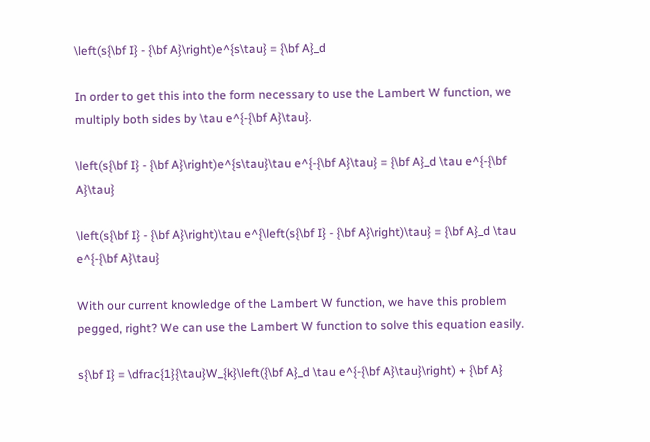\left(s{\bf I} - {\bf A}\right)e^{s\tau} = {\bf A}_d

In order to get this into the form necessary to use the Lambert W function, we multiply both sides by \tau e^{-{\bf A}\tau}.

\left(s{\bf I} - {\bf A}\right)e^{s\tau}\tau e^{-{\bf A}\tau} = {\bf A}_d \tau e^{-{\bf A}\tau}

\left(s{\bf I} - {\bf A}\right)\tau e^{\left(s{\bf I} - {\bf A}\right)\tau} = {\bf A}_d \tau e^{-{\bf A}\tau}

With our current knowledge of the Lambert W function, we have this problem pegged, right? We can use the Lambert W function to solve this equation easily.

s{\bf I} = \dfrac{1}{\tau}W_{k}\left({\bf A}_d \tau e^{-{\bf A}\tau}\right) + {\bf A}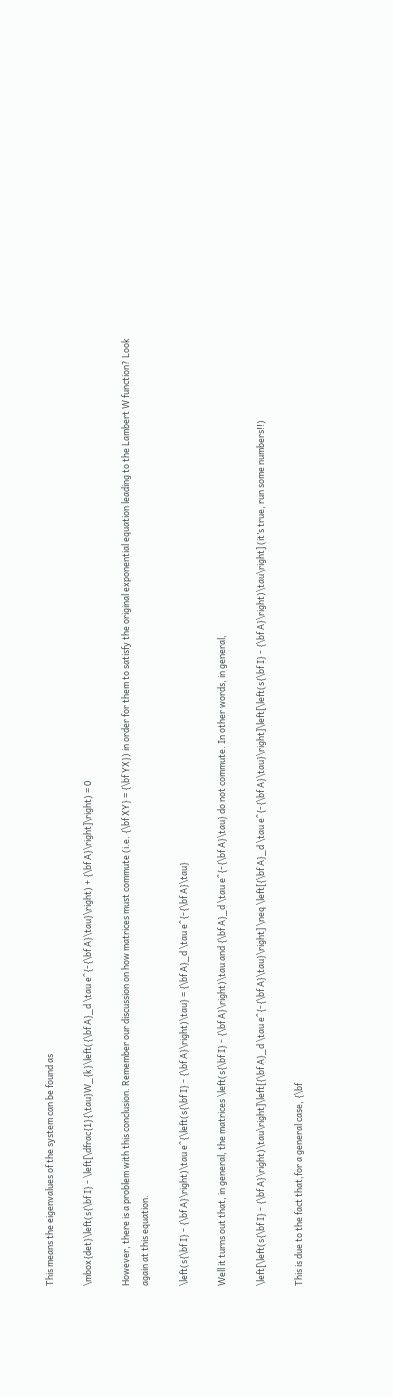This means the eigenvalues of the system can be found as

\mbox{det}\left(s{\bf I} - \left[\dfrac{1}{\tau}W_{k}\left({\bf A}_d \tau e^{-{\bf A}\tau}\right) + {\bf A}\right]\right) = 0

However, there is a problem with this conclusion. Remember our discussion on how matrices must commute (i.e. {\bf XY} = {\bf YX}) in order for them to satisfy the original exponential equation leading to the Lambert W function? Look again at this equation.

\left(s{\bf I} - {\bf A}\right)\tau e^{\left(s{\bf I} - {\bf A}\right)\tau} = {\bf A}_d \tau e^{-{\bf A}\tau}

Well it turns out that, in general, the matrices \left(s{\bf I} - {\bf A}\right)\tau and {\bf A}_d \tau e^{-{\bf A}\tau} do not commute. In other words, in general,

\left[\left(s{\bf I} - {\bf A}\right)\tau\right]\left[{\bf A}_d \tau e^{-{\bf A}\tau}\right] \neq \left[{\bf A}_d \tau e^{-{\bf A}\tau}\right]\left[\left(s{\bf I} - {\bf A}\right)\tau\right] (it’s true, run some numbers!!)

This is due to the fact that,for a general case, {\bf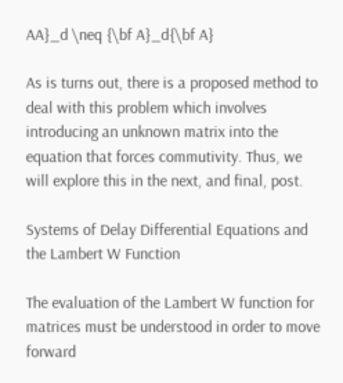AA}_d \neq {\bf A}_d{\bf A}

As is turns out, there is a proposed method to deal with this problem which involves introducing an unknown matrix into the equation that forces commutivity. Thus, we will explore this in the next, and final, post.

Systems of Delay Differential Equations and the Lambert W Function

The evaluation of the Lambert W function for matrices must be understood in order to move forward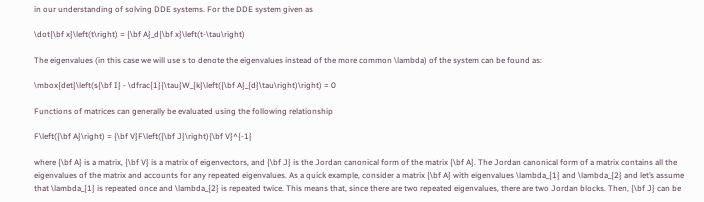in our understanding of solving DDE systems. For the DDE system given as

\dot{\bf x}\left(t\right) = {\bf A}_d{\bf x}\left(t-\tau\right)

The eigenvalues (in this case we will use s to denote the eigenvalues instead of the more common \lambda) of the system can be found as:

\mbox{det}\left(s{\bf I} - \dfrac{1}{\tau}W_{k}\left({\bf A}_{d}\tau\right)\right) = 0

Functions of matrices can generally be evaluated using the following relationship

F\left({\bf A}\right) = {\bf V}F\left({\bf J}\right){\bf V}^{-1}

where {\bf A} is a matrix, {\bf V} is a matrix of eigenvectors, and {\bf J} is the Jordan canonical form of the matrix {\bf A}. The Jordan canonical form of a matrix contains all the eigenvalues of the matrix and accounts for any repeated eigenvalues. As a quick example, consider a matrix {\bf A} with eigenvalues \lambda_{1} and \lambda_{2} and let’s assume that \lambda_{1} is repeated once and \lambda_{2} is repeated twice. This means that, since there are two repeated eigenvalues, there are two Jordan blocks. Then, {\bf J} can be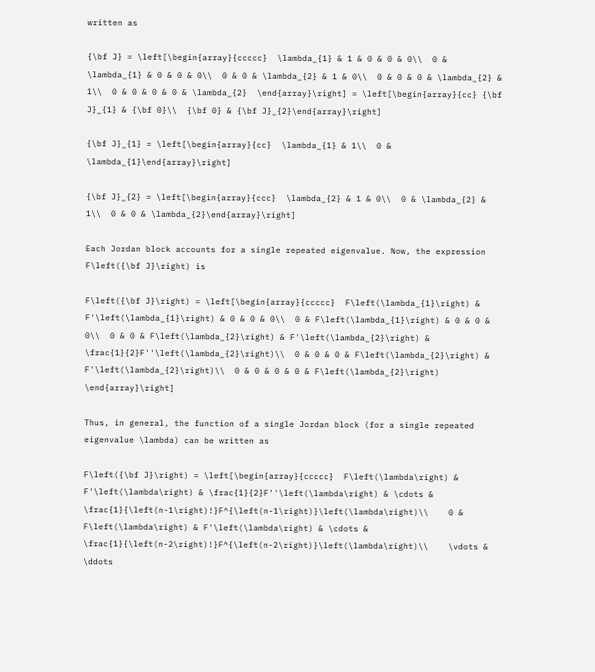written as

{\bf J} = \left[\begin{array}{ccccc}  \lambda_{1} & 1 & 0 & 0 & 0\\  0 & \lambda_{1} & 0 & 0 & 0\\  0 & 0 & \lambda_{2} & 1 & 0\\  0 & 0 & 0 & \lambda_{2} & 1\\  0 & 0 & 0 & 0 & \lambda_{2}  \end{array}\right] = \left[\begin{array}{cc} {\bf J}_{1} & {\bf 0}\\  {\bf 0} & {\bf J}_{2}\end{array}\right]

{\bf J}_{1} = \left[\begin{array}{cc}  \lambda_{1} & 1\\  0 & \lambda_{1}\end{array}\right]

{\bf J}_{2} = \left[\begin{array}{ccc}  \lambda_{2} & 1 & 0\\  0 & \lambda_{2} & 1\\  0 & 0 & \lambda_{2}\end{array}\right]

Each Jordan block accounts for a single repeated eigenvalue. Now, the expression F\left({\bf J}\right) is

F\left({\bf J}\right) = \left[\begin{array}{ccccc}  F\left(\lambda_{1}\right) & F'\left(\lambda_{1}\right) & 0 & 0 & 0\\  0 & F\left(\lambda_{1}\right) & 0 & 0 & 0\\  0 & 0 & F\left(\lambda_{2}\right) & F'\left(\lambda_{2}\right) & \frac{1}{2}F''\left(\lambda_{2}\right)\\  0 & 0 & 0 & F\left(\lambda_{2}\right) & F'\left(\lambda_{2}\right)\\  0 & 0 & 0 & 0 & F\left(\lambda_{2}\right)  \end{array}\right]

Thus, in general, the function of a single Jordan block (for a single repeated eigenvalue \lambda) can be written as

F\left({\bf J}\right) = \left[\begin{array}{ccccc}  F\left(\lambda\right) & F'\left(\lambda\right) & \frac{1}{2}F''\left(\lambda\right) & \cdots & \frac{1}{\left(n-1\right)!}F^{\left(n-1\right)}\left(\lambda\right)\\    0 & F\left(\lambda\right) & F'\left(\lambda\right) & \cdots & \frac{1}{\left(n-2\right)!}F^{\left(n-2\right)}\left(\lambda\right)\\    \vdots & \ddots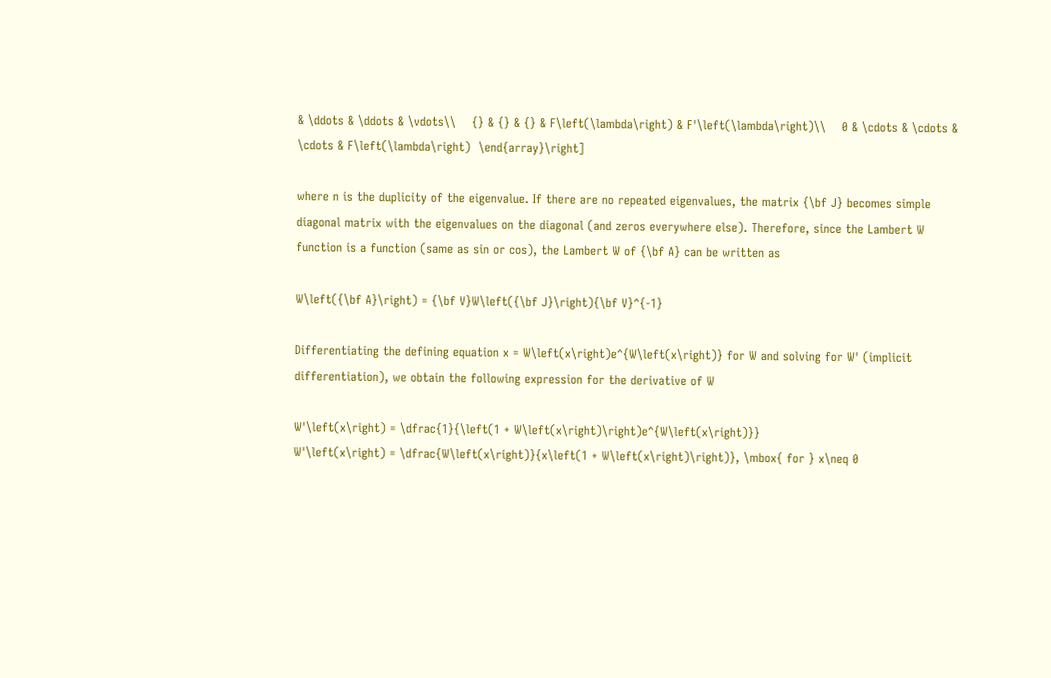& \ddots & \ddots & \vdots\\    {} & {} & {} & F\left(\lambda\right) & F'\left(\lambda\right)\\    0 & \cdots & \cdots & \cdots & F\left(\lambda\right)  \end{array}\right]

where n is the duplicity of the eigenvalue. If there are no repeated eigenvalues, the matrix {\bf J} becomes simple diagonal matrix with the eigenvalues on the diagonal (and zeros everywhere else). Therefore, since the Lambert W function is a function (same as sin or cos), the Lambert W of {\bf A} can be written as

W\left({\bf A}\right) = {\bf V}W\left({\bf J}\right){\bf V}^{-1}

Differentiating the defining equation x = W\left(x\right)e^{W\left(x\right)} for W and solving for W' (implicit differentiation), we obtain the following expression for the derivative of W

W'\left(x\right) = \dfrac{1}{\left(1 + W\left(x\right)\right)e^{W\left(x\right)}}
W'\left(x\right) = \dfrac{W\left(x\right)}{x\left(1 + W\left(x\right)\right)}, \mbox{ for } x\neq 0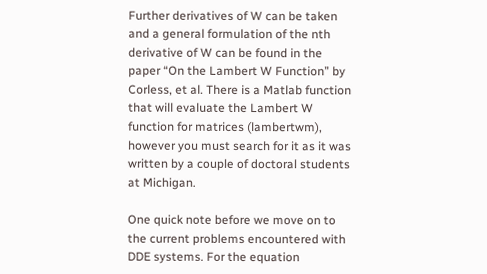Further derivatives of W can be taken and a general formulation of the nth derivative of W can be found in the paper “On the Lambert W Function” by Corless, et al. There is a Matlab function that will evaluate the Lambert W function for matrices (lambertwm), however you must search for it as it was written by a couple of doctoral students at Michigan.

One quick note before we move on to the current problems encountered with DDE systems. For the equation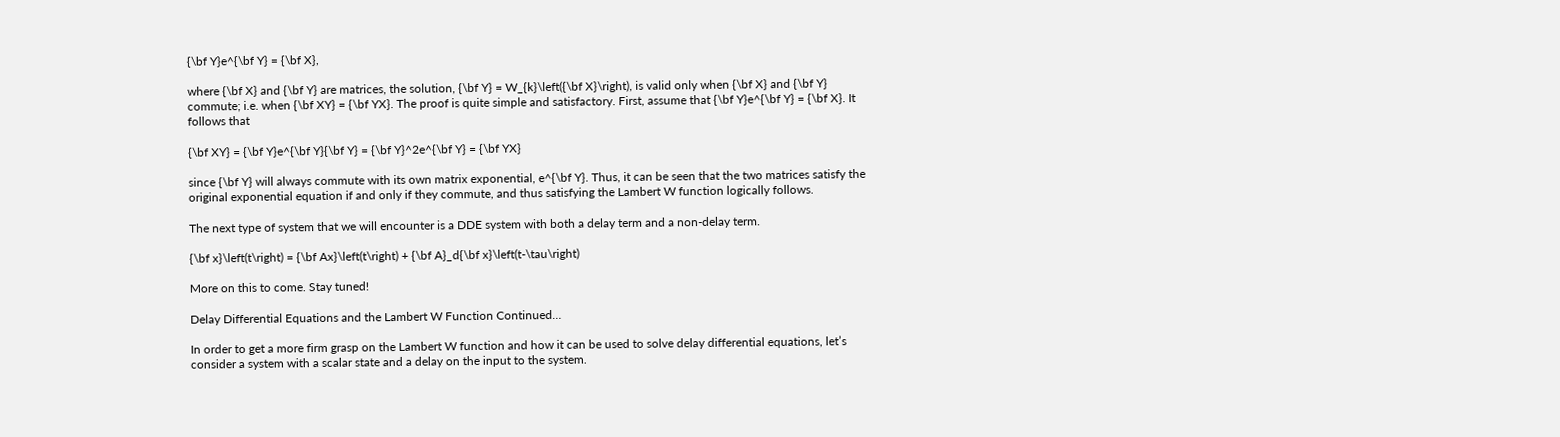{\bf Y}e^{\bf Y} = {\bf X},

where {\bf X} and {\bf Y} are matrices, the solution, {\bf Y} = W_{k}\left({\bf X}\right), is valid only when {\bf X} and {\bf Y} commute; i.e. when {\bf XY} = {\bf YX}. The proof is quite simple and satisfactory. First, assume that {\bf Y}e^{\bf Y} = {\bf X}. It follows that

{\bf XY} = {\bf Y}e^{\bf Y}{\bf Y} = {\bf Y}^2e^{\bf Y} = {\bf YX}

since {\bf Y} will always commute with its own matrix exponential, e^{\bf Y}. Thus, it can be seen that the two matrices satisfy the original exponential equation if and only if they commute, and thus satisfying the Lambert W function logically follows.

The next type of system that we will encounter is a DDE system with both a delay term and a non-delay term.

{\bf x}\left(t\right) = {\bf Ax}\left(t\right) + {\bf A}_d{\bf x}\left(t-\tau\right)

More on this to come. Stay tuned!

Delay Differential Equations and the Lambert W Function Continued…

In order to get a more firm grasp on the Lambert W function and how it can be used to solve delay differential equations, let’s consider a system with a scalar state and a delay on the input to the system.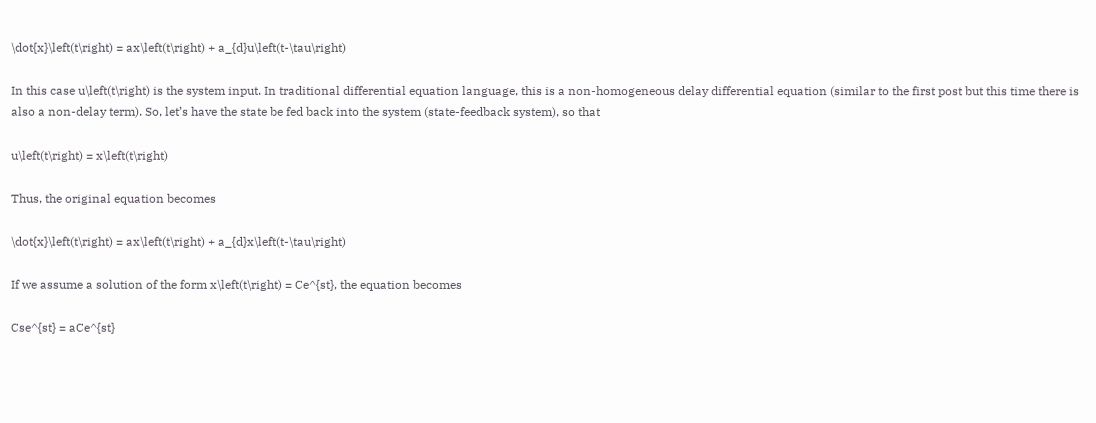\dot{x}\left(t\right) = ax\left(t\right) + a_{d}u\left(t-\tau\right)

In this case u\left(t\right) is the system input. In traditional differential equation language, this is a non-homogeneous delay differential equation (similar to the first post but this time there is also a non-delay term). So, let’s have the state be fed back into the system (state-feedback system), so that

u\left(t\right) = x\left(t\right)

Thus, the original equation becomes

\dot{x}\left(t\right) = ax\left(t\right) + a_{d}x\left(t-\tau\right)

If we assume a solution of the form x\left(t\right) = Ce^{st}, the equation becomes

Cse^{st} = aCe^{st}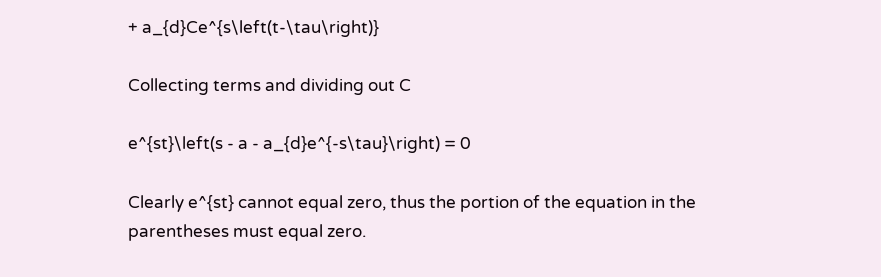+ a_{d}Ce^{s\left(t-\tau\right)}

Collecting terms and dividing out C

e^{st}\left(s - a - a_{d}e^{-s\tau}\right) = 0

Clearly e^{st} cannot equal zero, thus the portion of the equation in the parentheses must equal zero.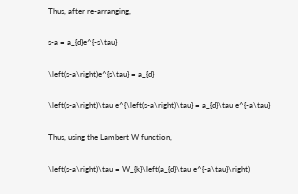Thus, after re-arranging,

s-a = a_{d}e^{-s\tau}

\left(s-a\right)e^{s\tau} = a_{d}

\left(s-a\right)\tau e^{\left(s-a\right)\tau} = a_{d}\tau e^{-a\tau}

Thus, using the Lambert W function,

\left(s-a\right)\tau = W_{k}\left(a_{d}\tau e^{-a\tau}\right)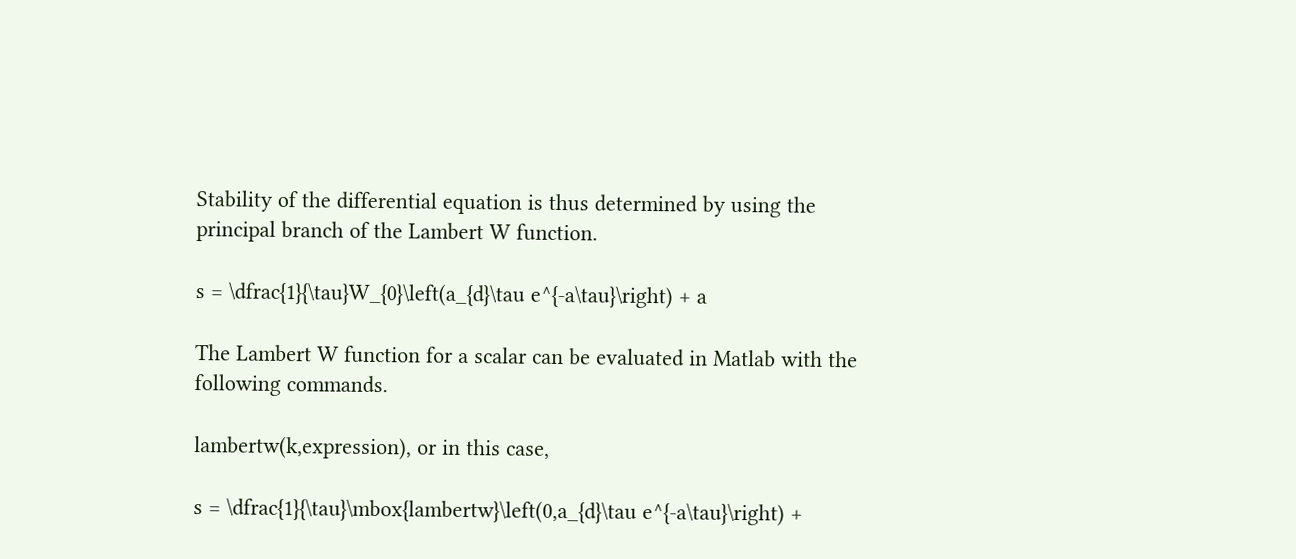Stability of the differential equation is thus determined by using the principal branch of the Lambert W function.

s = \dfrac{1}{\tau}W_{0}\left(a_{d}\tau e^{-a\tau}\right) + a

The Lambert W function for a scalar can be evaluated in Matlab with the following commands.

lambertw(k,expression), or in this case,

s = \dfrac{1}{\tau}\mbox{lambertw}\left(0,a_{d}\tau e^{-a\tau}\right) +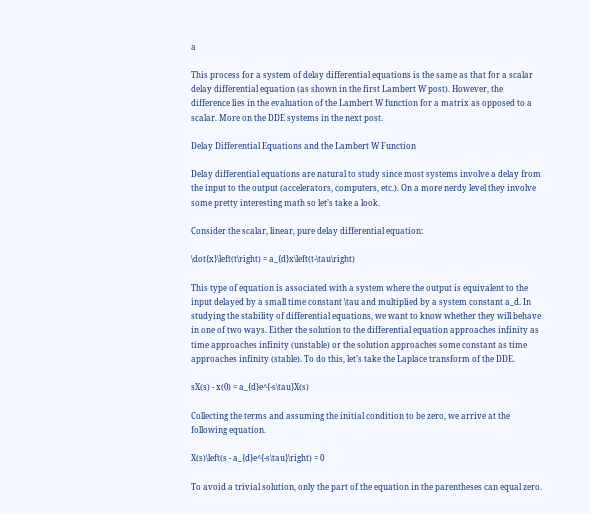a

This process for a system of delay differential equations is the same as that for a scalar delay differential equation (as shown in the first Lambert W post). However, the difference lies in the evaluation of the Lambert W function for a matrix as opposed to a scalar. More on the DDE systems in the next post.

Delay Differential Equations and the Lambert W Function

Delay differential equations are natural to study since most systems involve a delay from the input to the output (accelerators, computers, etc.). On a more nerdy level they involve some pretty interesting math so let’s take a look.

Consider the scalar, linear, pure delay differential equation:

\dot{x}\left(t\right) = a_{d}x\left(t-\tau\right)

This type of equation is associated with a system where the output is equivalent to the input delayed by a small time constant \tau and multiplied by a system constant a_d. In studying the stability of differential equations, we want to know whether they will behave in one of two ways. Either the solution to the differential equation approaches infinity as time approaches infinity (unstable) or the solution approaches some constant as time approaches infinity (stable). To do this, let’s take the Laplace transform of the DDE.

sX(s) - x(0) = a_{d}e^{-s\tau}X(s)

Collecting the terms and assuming the initial condition to be zero, we arrive at the following equation.

X(s)\left(s - a_{d}e^{-s\tau}\right) = 0

To avoid a trivial solution, only the part of the equation in the parentheses can equal zero.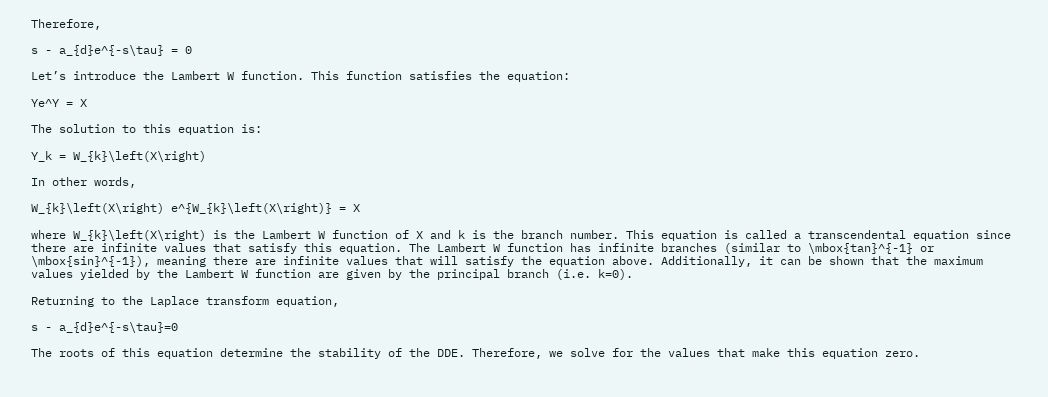Therefore,

s - a_{d}e^{-s\tau} = 0

Let’s introduce the Lambert W function. This function satisfies the equation:

Ye^Y = X

The solution to this equation is:

Y_k = W_{k}\left(X\right)

In other words,

W_{k}\left(X\right) e^{W_{k}\left(X\right)} = X

where W_{k}\left(X\right) is the Lambert W function of X and k is the branch number. This equation is called a transcendental equation since there are infinite values that satisfy this equation. The Lambert W function has infinite branches (similar to \mbox{tan}^{-1} or \mbox{sin}^{-1}), meaning there are infinite values that will satisfy the equation above. Additionally, it can be shown that the maximum values yielded by the Lambert W function are given by the principal branch (i.e. k=0).

Returning to the Laplace transform equation,

s - a_{d}e^{-s\tau}=0

The roots of this equation determine the stability of the DDE. Therefore, we solve for the values that make this equation zero.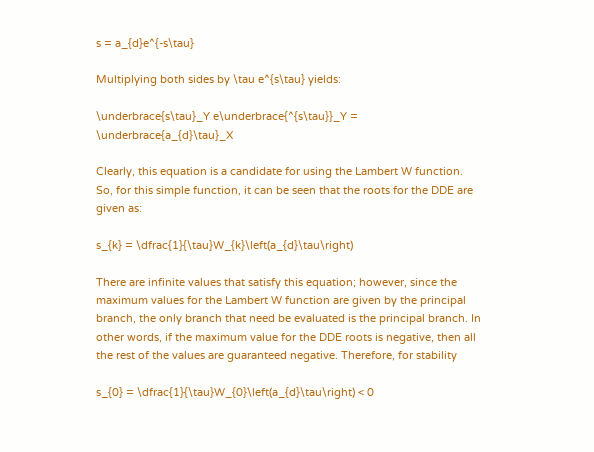s = a_{d}e^{-s\tau}

Multiplying both sides by \tau e^{s\tau} yields:

\underbrace{s\tau}_Y e\underbrace{^{s\tau}}_Y = \underbrace{a_{d}\tau}_X

Clearly, this equation is a candidate for using the Lambert W function. So, for this simple function, it can be seen that the roots for the DDE are given as:

s_{k} = \dfrac{1}{\tau}W_{k}\left(a_{d}\tau\right)

There are infinite values that satisfy this equation; however, since the maximum values for the Lambert W function are given by the principal branch, the only branch that need be evaluated is the principal branch. In other words, if the maximum value for the DDE roots is negative, then all the rest of the values are guaranteed negative. Therefore, for stability

s_{0} = \dfrac{1}{\tau}W_{0}\left(a_{d}\tau\right) < 0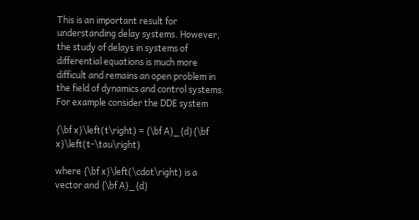This is an important result for understanding delay systems. However, the study of delays in systems of differential equations is much more difficult and remains an open problem in the field of dynamics and control systems. For example consider the DDE system

{\bf x}\left(t\right) = {\bf A}_{d}{\bf x}\left(t-\tau\right)

where {\bf x}\left(\cdot\right) is a vector and {\bf A}_{d}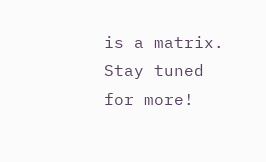is a matrix. Stay tuned for more!